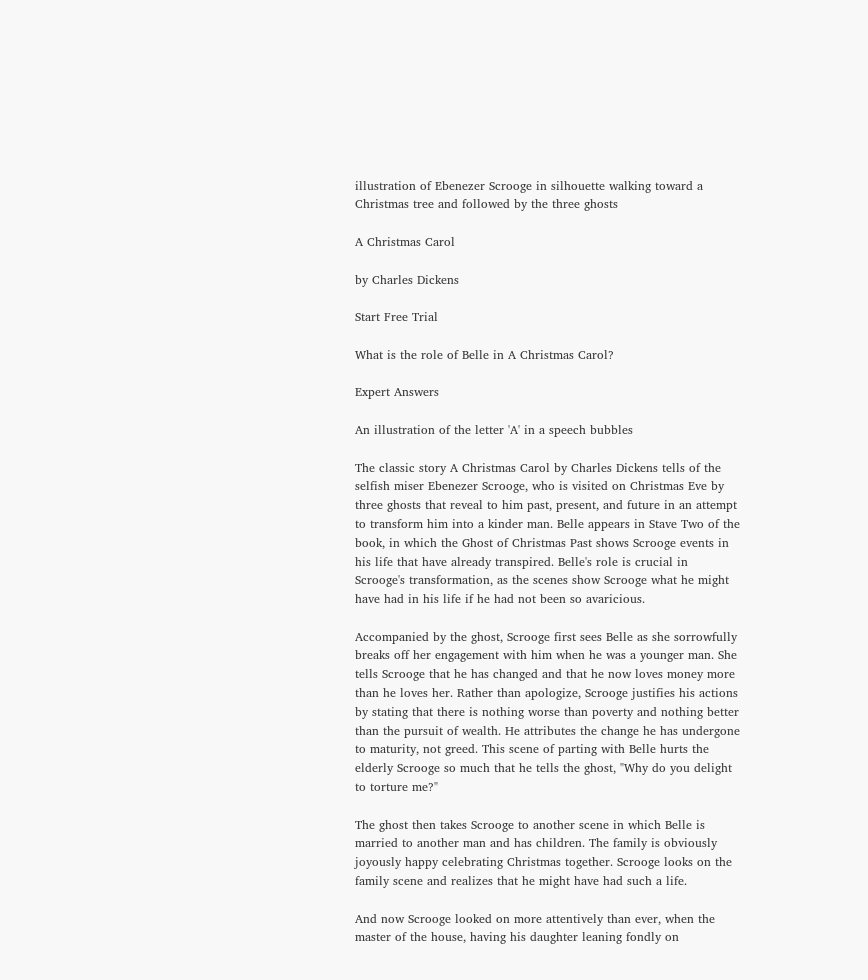illustration of Ebenezer Scrooge in silhouette walking toward a Christmas tree and followed by the three ghosts

A Christmas Carol

by Charles Dickens

Start Free Trial

What is the role of Belle in A Christmas Carol?

Expert Answers

An illustration of the letter 'A' in a speech bubbles

The classic story A Christmas Carol by Charles Dickens tells of the selfish miser Ebenezer Scrooge, who is visited on Christmas Eve by three ghosts that reveal to him past, present, and future in an attempt to transform him into a kinder man. Belle appears in Stave Two of the book, in which the Ghost of Christmas Past shows Scrooge events in his life that have already transpired. Belle's role is crucial in Scrooge's transformation, as the scenes show Scrooge what he might have had in his life if he had not been so avaricious.

Accompanied by the ghost, Scrooge first sees Belle as she sorrowfully breaks off her engagement with him when he was a younger man. She tells Scrooge that he has changed and that he now loves money more than he loves her. Rather than apologize, Scrooge justifies his actions by stating that there is nothing worse than poverty and nothing better than the pursuit of wealth. He attributes the change he has undergone to maturity, not greed. This scene of parting with Belle hurts the elderly Scrooge so much that he tells the ghost, "Why do you delight to torture me?"

The ghost then takes Scrooge to another scene in which Belle is married to another man and has children. The family is obviously joyously happy celebrating Christmas together. Scrooge looks on the family scene and realizes that he might have had such a life.

And now Scrooge looked on more attentively than ever, when the master of the house, having his daughter leaning fondly on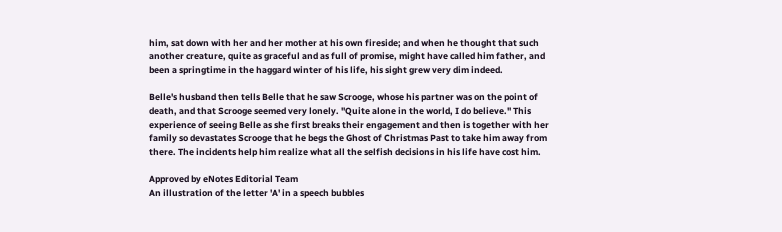him, sat down with her and her mother at his own fireside; and when he thought that such another creature, quite as graceful and as full of promise, might have called him father, and been a springtime in the haggard winter of his life, his sight grew very dim indeed.

Belle's husband then tells Belle that he saw Scrooge, whose his partner was on the point of death, and that Scrooge seemed very lonely. "Quite alone in the world, I do believe." This experience of seeing Belle as she first breaks their engagement and then is together with her family so devastates Scrooge that he begs the Ghost of Christmas Past to take him away from there. The incidents help him realize what all the selfish decisions in his life have cost him.

Approved by eNotes Editorial Team
An illustration of the letter 'A' in a speech bubbles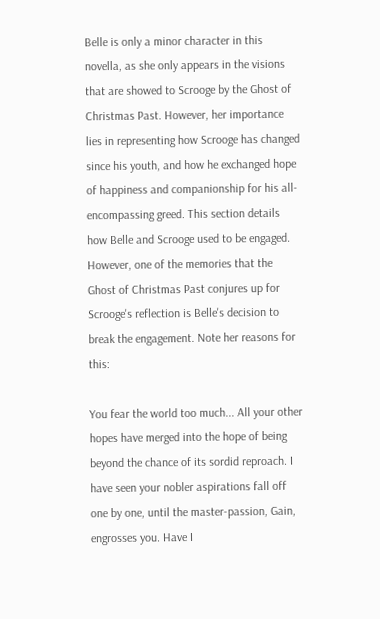Belle is only a minor character in this novella, as she only appears in the visions that are showed to Scrooge by the Ghost of Christmas Past. However, her importance lies in representing how Scrooge has changed since his youth, and how he exchanged hope of happiness and companionship for his all-encompassing greed. This section details how Belle and Scrooge used to be engaged. However, one of the memories that the Ghost of Christmas Past conjures up for Scrooge's reflection is Belle's decision to break the engagement. Note her reasons for this:

You fear the world too much... All your other hopes have merged into the hope of being beyond the chance of its sordid reproach. I have seen your nobler aspirations fall off one by one, until the master-passion, Gain, engrosses you. Have I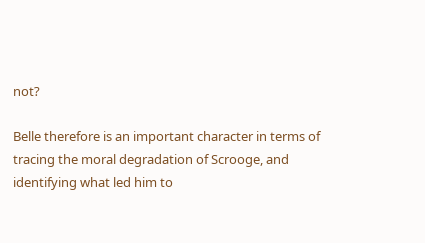not?

Belle therefore is an important character in terms of tracing the moral degradation of Scrooge, and identifying what led him to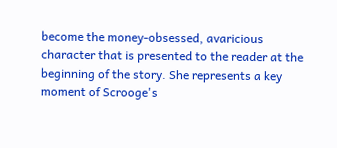become the money-obsessed, avaricious character that is presented to the reader at the beginning of the story. She represents a key moment of Scrooge's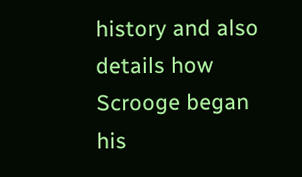history and also details how Scrooge began his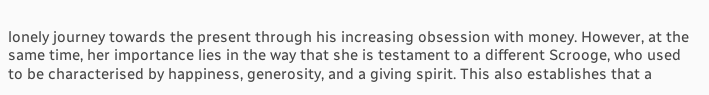lonely journey towards the present through his increasing obsession with money. However, at the same time, her importance lies in the way that she is testament to a different Scrooge, who used to be characterised by happiness, generosity, and a giving spirit. This also establishes that a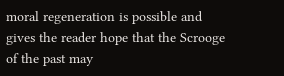moral regeneration is possible and gives the reader hope that the Scrooge of the past may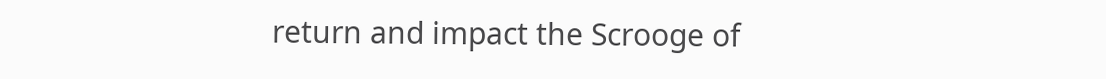return and impact the Scrooge of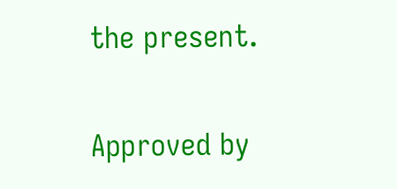the present.

Approved by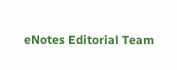eNotes Editorial Team